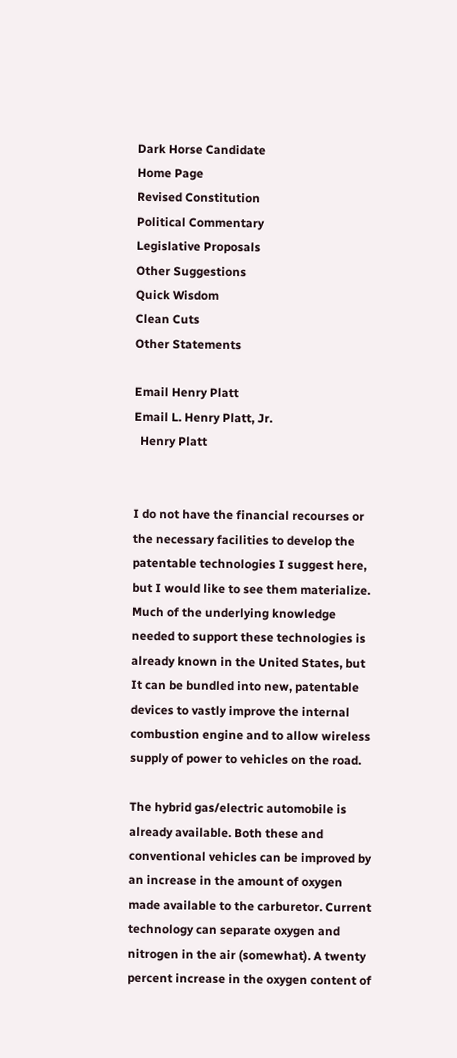Dark Horse Candidate
Home Page
Revised Constitution
Political Commentary
Legislative Proposals
Other Suggestions
Quick Wisdom
Clean Cuts
Other Statements

Email Henry Platt
Email L. Henry Platt, Jr.
  Henry Platt


I do not have the financial recourses or the necessary facilities to develop the patentable technologies I suggest here, but I would like to see them materialize. Much of the underlying knowledge needed to support these technologies is already known in the United States, but It can be bundled into new, patentable devices to vastly improve the internal combustion engine and to allow wireless supply of power to vehicles on the road.

The hybrid gas/electric automobile is already available. Both these and conventional vehicles can be improved by an increase in the amount of oxygen made available to the carburetor. Current technology can separate oxygen and nitrogen in the air (somewhat). A twenty percent increase in the oxygen content of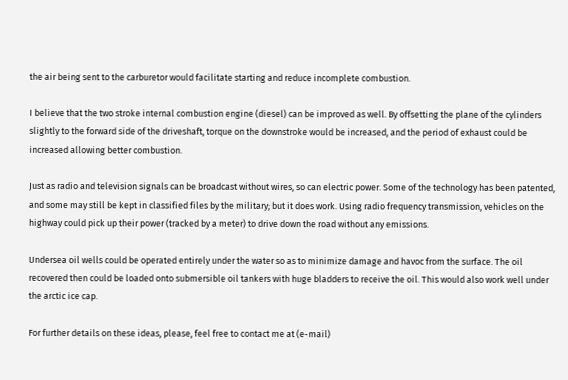the air being sent to the carburetor would facilitate starting and reduce incomplete combustion.

I believe that the two stroke internal combustion engine (diesel) can be improved as well. By offsetting the plane of the cylinders slightly to the forward side of the driveshaft, torque on the downstroke would be increased, and the period of exhaust could be increased allowing better combustion.

Just as radio and television signals can be broadcast without wires, so can electric power. Some of the technology has been patented, and some may still be kept in classified files by the military; but it does work. Using radio frequency transmission, vehicles on the highway could pick up their power (tracked by a meter) to drive down the road without any emissions.

Undersea oil wells could be operated entirely under the water so as to minimize damage and havoc from the surface. The oil recovered then could be loaded onto submersible oil tankers with huge bladders to receive the oil. This would also work well under the arctic ice cap.

For further details on these ideas, please, feel free to contact me at (e-mail)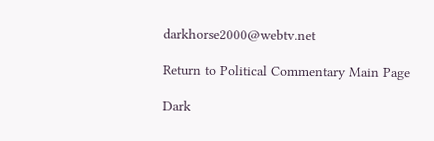darkhorse2000@webtv.net

Return to Political Commentary Main Page

Dark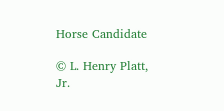Horse Candidate

© L. Henry Platt, Jr.